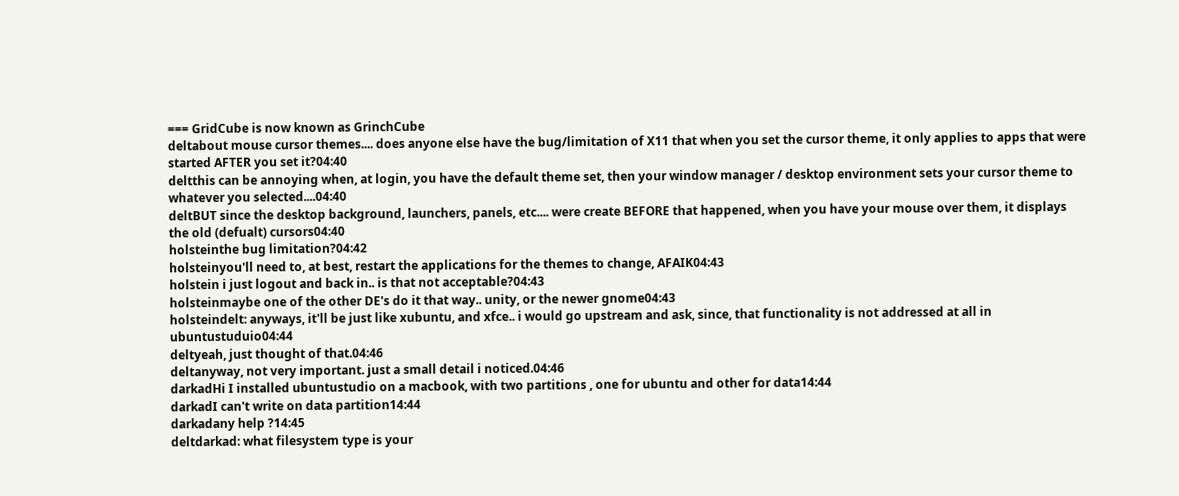=== GridCube is now known as GrinchCube
deltabout mouse cursor themes.... does anyone else have the bug/limitation of X11 that when you set the cursor theme, it only applies to apps that were started AFTER you set it?04:40
deltthis can be annoying when, at login, you have the default theme set, then your window manager / desktop environment sets your cursor theme to whatever you selected....04:40
deltBUT since the desktop background, launchers, panels, etc.... were create BEFORE that happened, when you have your mouse over them, it displays the old (defualt) cursors04:40
holsteinthe bug limitation?04:42
holsteinyou'll need to, at best, restart the applications for the themes to change, AFAIK04:43
holstein i just logout and back in.. is that not acceptable?04:43
holsteinmaybe one of the other DE's do it that way.. unity, or the newer gnome04:43
holsteindelt: anyways, it'll be just like xubuntu, and xfce.. i would go upstream and ask, since, that functionality is not addressed at all in ubuntustuduio04:44
deltyeah, just thought of that.04:46
deltanyway, not very important. just a small detail i noticed.04:46
darkadHi I installed ubuntustudio on a macbook, with two partitions , one for ubuntu and other for data14:44
darkadI can't write on data partition14:44
darkadany help ?14:45
deltdarkad: what filesystem type is your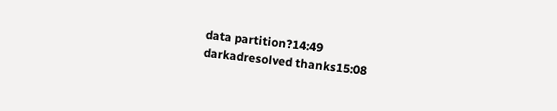data partition?14:49
darkadresolved thanks15:08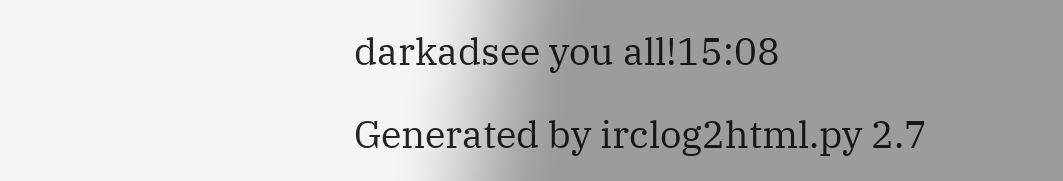darkadsee you all!15:08

Generated by irclog2html.py 2.7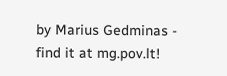by Marius Gedminas - find it at mg.pov.lt!